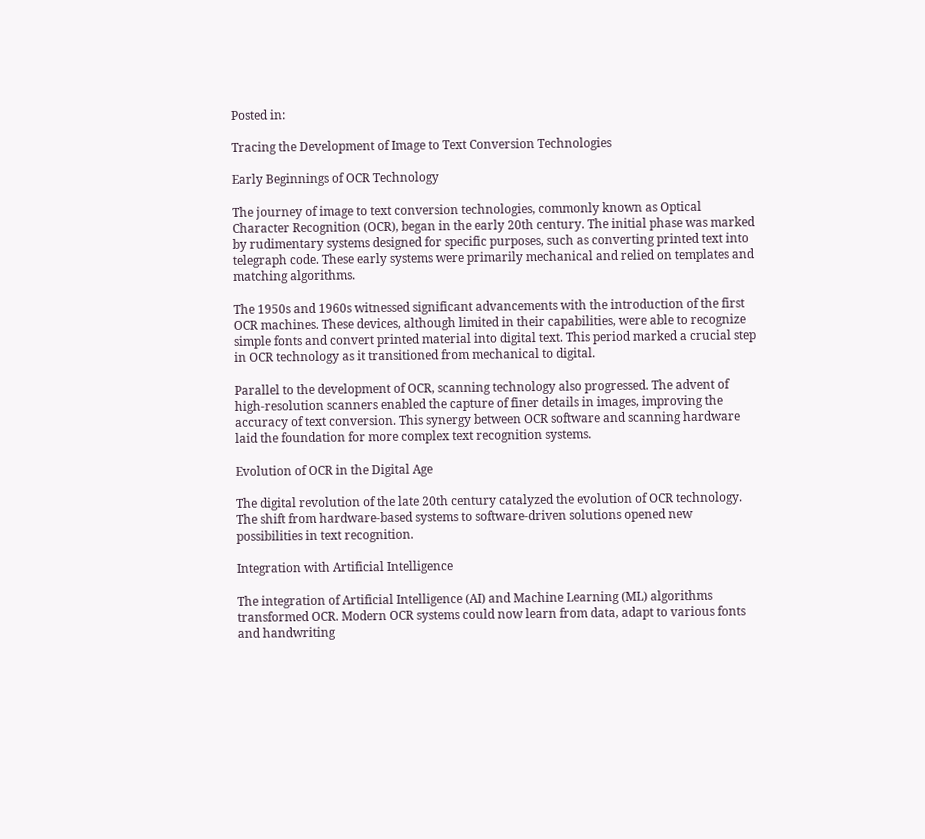Posted in:

Tracing the Development of Image to Text Conversion Technologies

Early Beginnings of OCR Technology

The journey of image to text conversion technologies, commonly known as Optical Character Recognition (OCR), began in the early 20th century. The initial phase was marked by rudimentary systems designed for specific purposes, such as converting printed text into telegraph code. These early systems were primarily mechanical and relied on templates and matching algorithms.

The 1950s and 1960s witnessed significant advancements with the introduction of the first OCR machines. These devices, although limited in their capabilities, were able to recognize simple fonts and convert printed material into digital text. This period marked a crucial step in OCR technology as it transitioned from mechanical to digital.

Parallel to the development of OCR, scanning technology also progressed. The advent of high-resolution scanners enabled the capture of finer details in images, improving the accuracy of text conversion. This synergy between OCR software and scanning hardware laid the foundation for more complex text recognition systems.

Evolution of OCR in the Digital Age

The digital revolution of the late 20th century catalyzed the evolution of OCR technology. The shift from hardware-based systems to software-driven solutions opened new possibilities in text recognition.

Integration with Artificial Intelligence

The integration of Artificial Intelligence (AI) and Machine Learning (ML) algorithms transformed OCR. Modern OCR systems could now learn from data, adapt to various fonts and handwriting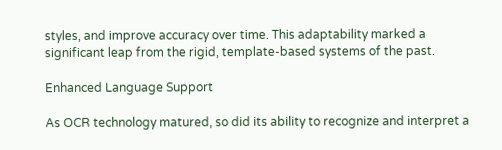styles, and improve accuracy over time. This adaptability marked a significant leap from the rigid, template-based systems of the past.

Enhanced Language Support

As OCR technology matured, so did its ability to recognize and interpret a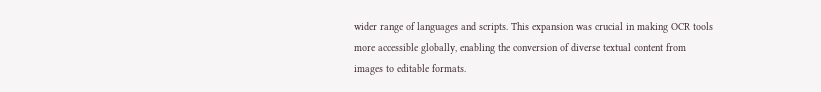wider range of languages and scripts. This expansion was crucial in making OCR tools more accessible globally, enabling the conversion of diverse textual content from images to editable formats.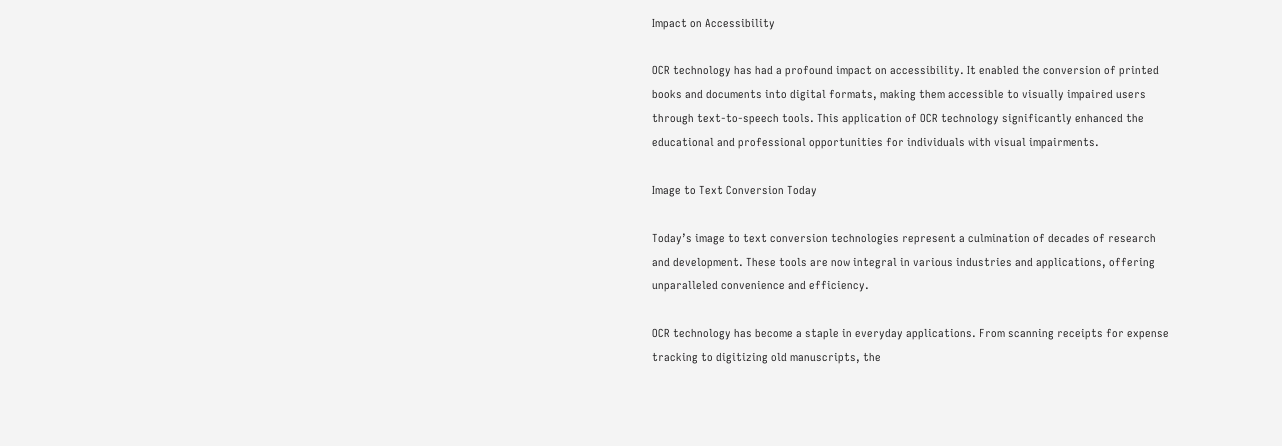Impact on Accessibility

OCR technology has had a profound impact on accessibility. It enabled the conversion of printed books and documents into digital formats, making them accessible to visually impaired users through text-to-speech tools. This application of OCR technology significantly enhanced the educational and professional opportunities for individuals with visual impairments.

Image to Text Conversion Today

Today’s image to text conversion technologies represent a culmination of decades of research and development. These tools are now integral in various industries and applications, offering unparalleled convenience and efficiency.

OCR technology has become a staple in everyday applications. From scanning receipts for expense tracking to digitizing old manuscripts, the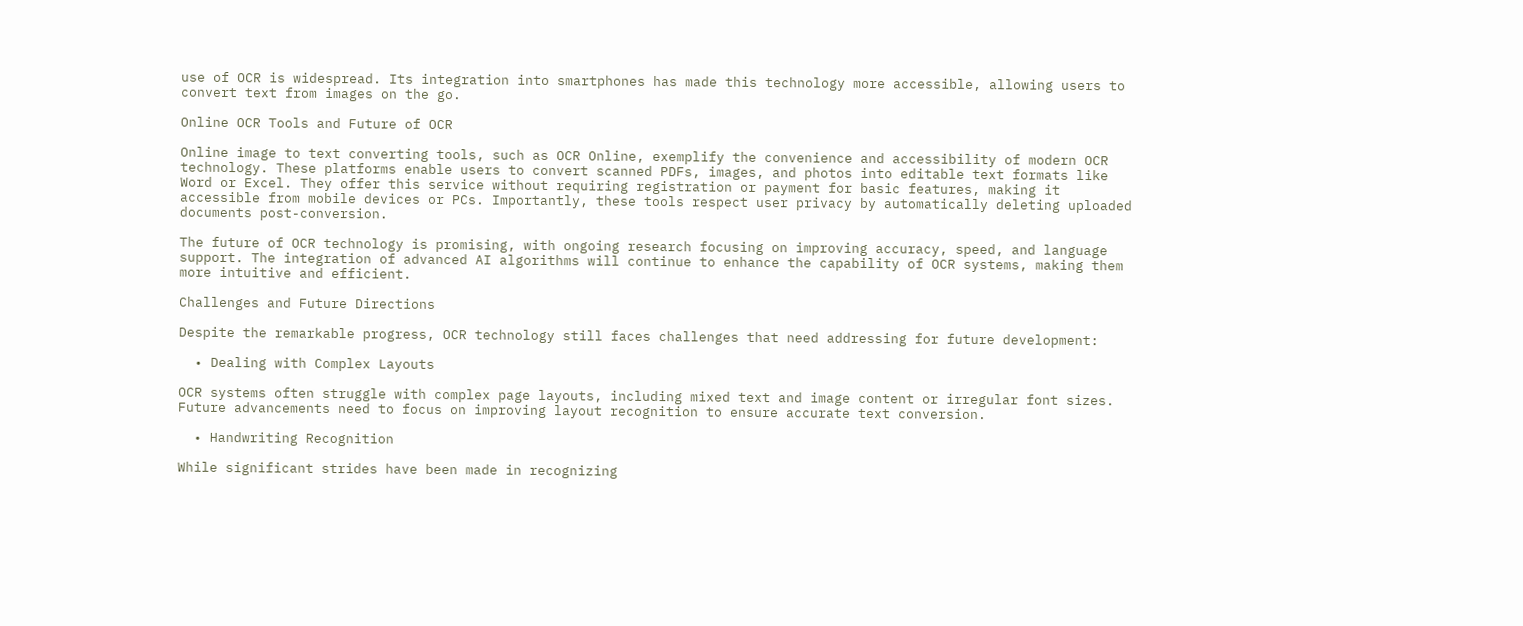use of OCR is widespread. Its integration into smartphones has made this technology more accessible, allowing users to convert text from images on the go.

Online OCR Tools and Future of OCR

Online image to text converting tools, such as OCR Online, exemplify the convenience and accessibility of modern OCR technology. These platforms enable users to convert scanned PDFs, images, and photos into editable text formats like Word or Excel. They offer this service without requiring registration or payment for basic features, making it accessible from mobile devices or PCs. Importantly, these tools respect user privacy by automatically deleting uploaded documents post-conversion.

The future of OCR technology is promising, with ongoing research focusing on improving accuracy, speed, and language support. The integration of advanced AI algorithms will continue to enhance the capability of OCR systems, making them more intuitive and efficient.

Challenges and Future Directions

Despite the remarkable progress, OCR technology still faces challenges that need addressing for future development:

  • Dealing with Complex Layouts

OCR systems often struggle with complex page layouts, including mixed text and image content or irregular font sizes. Future advancements need to focus on improving layout recognition to ensure accurate text conversion.

  • Handwriting Recognition

While significant strides have been made in recognizing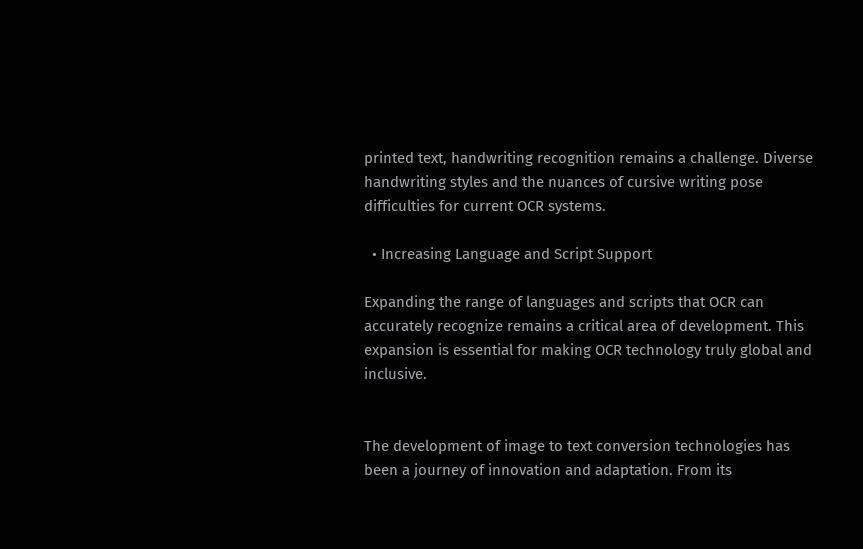printed text, handwriting recognition remains a challenge. Diverse handwriting styles and the nuances of cursive writing pose difficulties for current OCR systems.

  • Increasing Language and Script Support

Expanding the range of languages and scripts that OCR can accurately recognize remains a critical area of development. This expansion is essential for making OCR technology truly global and inclusive.


The development of image to text conversion technologies has been a journey of innovation and adaptation. From its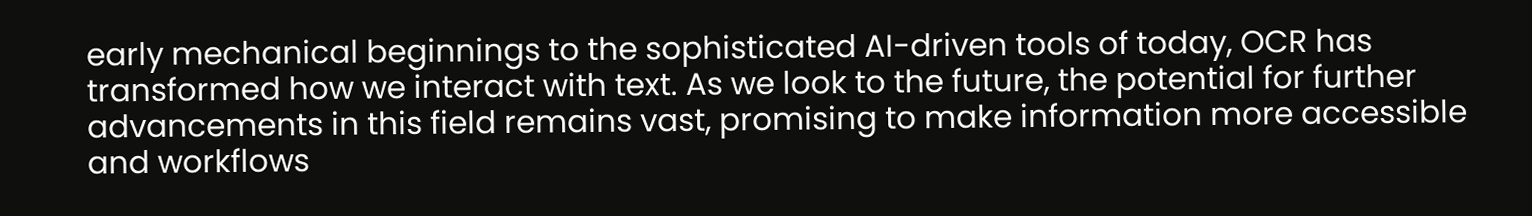early mechanical beginnings to the sophisticated AI-driven tools of today, OCR has transformed how we interact with text. As we look to the future, the potential for further advancements in this field remains vast, promising to make information more accessible and workflows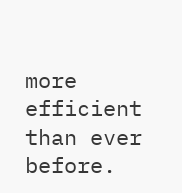more efficient than ever before.